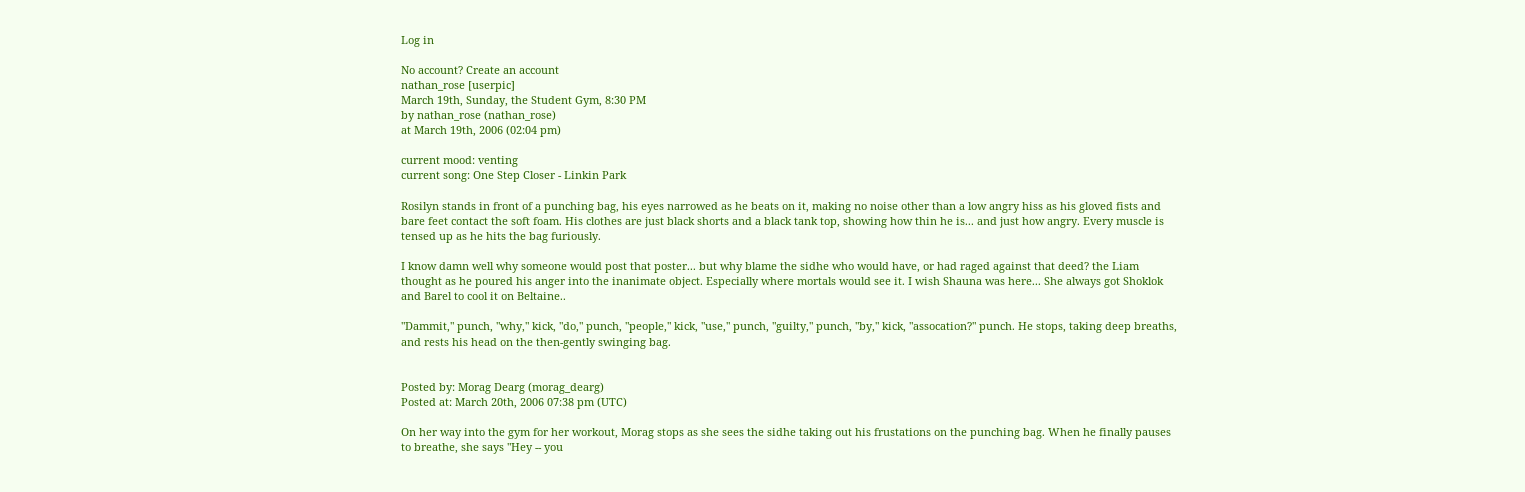Log in

No account? Create an account
nathan_rose [userpic]
March 19th, Sunday, the Student Gym, 8:30 PM
by nathan_rose (nathan_rose)
at March 19th, 2006 (02:04 pm)

current mood: venting
current song: One Step Closer - Linkin Park

Rosilyn stands in front of a punching bag, his eyes narrowed as he beats on it, making no noise other than a low angry hiss as his gloved fists and bare feet contact the soft foam. His clothes are just black shorts and a black tank top, showing how thin he is... and just how angry. Every muscle is tensed up as he hits the bag furiously.

I know damn well why someone would post that poster... but why blame the sidhe who would have, or had raged against that deed? the Liam thought as he poured his anger into the inanimate object. Especially where mortals would see it. I wish Shauna was here... She always got Shoklok and Barel to cool it on Beltaine..

"Dammit," punch, "why," kick, "do," punch, "people," kick, "use," punch, "guilty," punch, "by," kick, "assocation?" punch. He stops, taking deep breaths, and rests his head on the then-gently swinging bag.


Posted by: Morag Dearg (morag_dearg)
Posted at: March 20th, 2006 07:38 pm (UTC)

On her way into the gym for her workout, Morag stops as she sees the sidhe taking out his frustations on the punching bag. When he finally pauses to breathe, she says "Hey -- you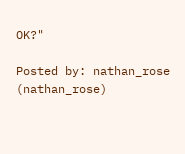OK?"

Posted by: nathan_rose (nathan_rose)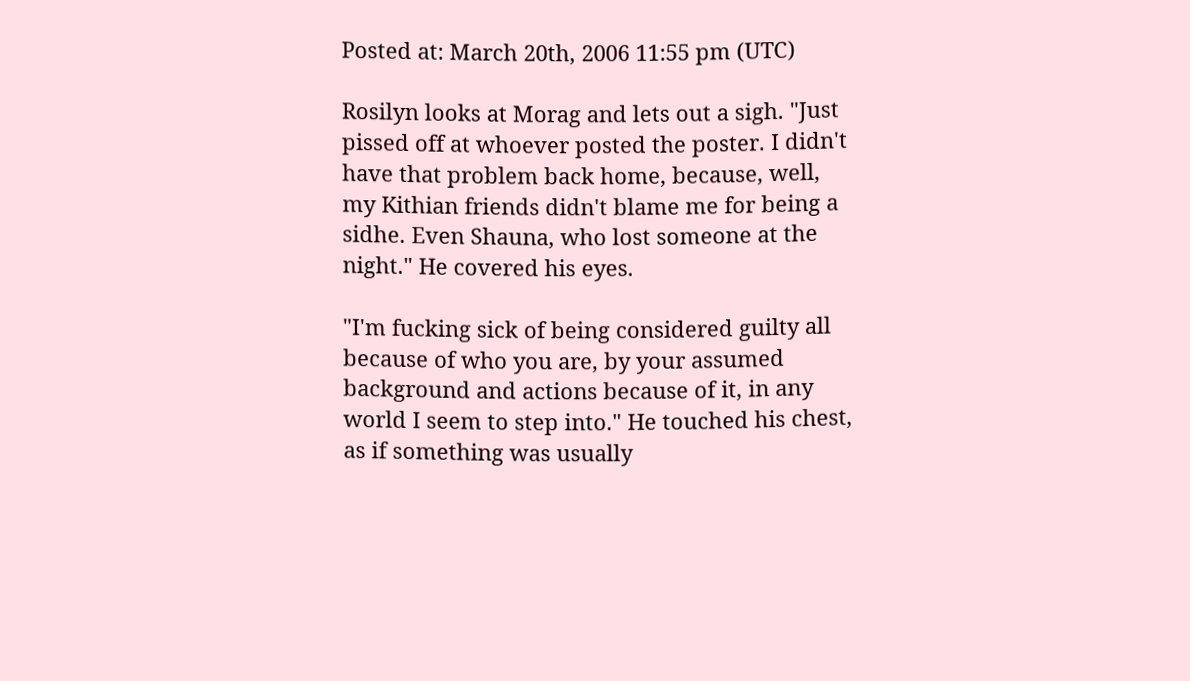Posted at: March 20th, 2006 11:55 pm (UTC)

Rosilyn looks at Morag and lets out a sigh. "Just pissed off at whoever posted the poster. I didn't have that problem back home, because, well, my Kithian friends didn't blame me for being a sidhe. Even Shauna, who lost someone at the night." He covered his eyes.

"I'm fucking sick of being considered guilty all because of who you are, by your assumed background and actions because of it, in any world I seem to step into." He touched his chest, as if something was usually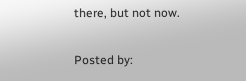there, but not now.

Posted by: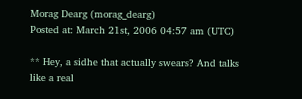Morag Dearg (morag_dearg)
Posted at: March 21st, 2006 04:57 am (UTC)

** Hey, a sidhe that actually swears? And talks like a real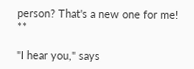person? That's a new one for me! **

"I hear you," says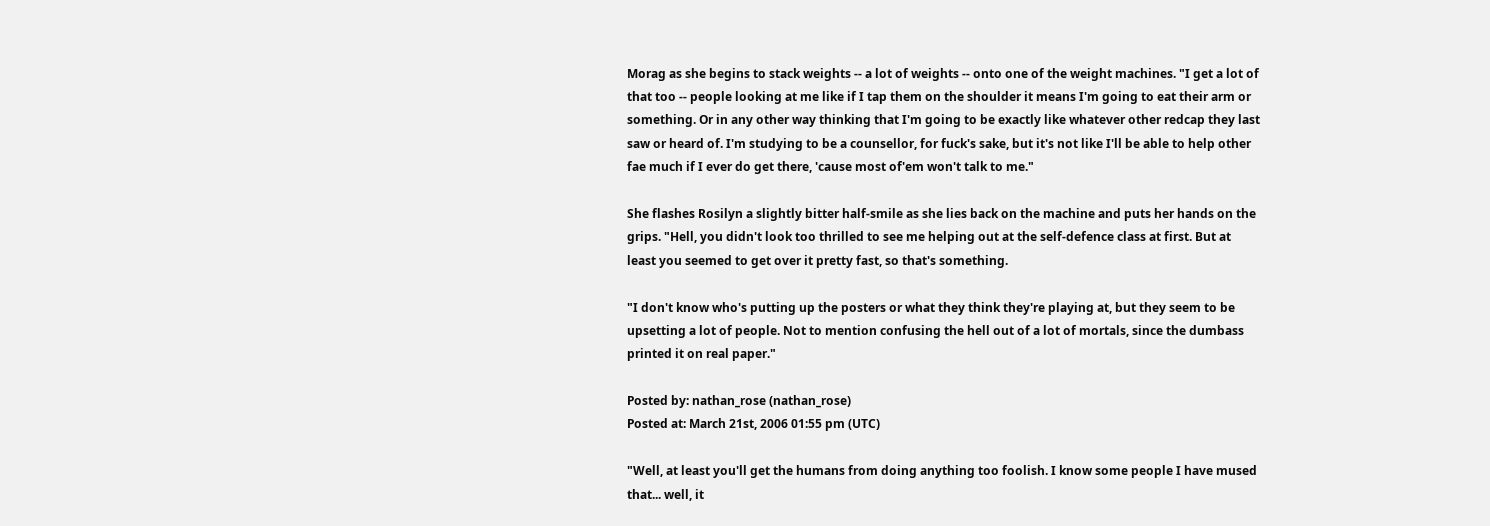Morag as she begins to stack weights -- a lot of weights -- onto one of the weight machines. "I get a lot of that too -- people looking at me like if I tap them on the shoulder it means I'm going to eat their arm or something. Or in any other way thinking that I'm going to be exactly like whatever other redcap they last saw or heard of. I'm studying to be a counsellor, for fuck's sake, but it's not like I'll be able to help other fae much if I ever do get there, 'cause most of'em won't talk to me."

She flashes Rosilyn a slightly bitter half-smile as she lies back on the machine and puts her hands on the grips. "Hell, you didn't look too thrilled to see me helping out at the self-defence class at first. But at least you seemed to get over it pretty fast, so that's something.

"I don't know who's putting up the posters or what they think they're playing at, but they seem to be upsetting a lot of people. Not to mention confusing the hell out of a lot of mortals, since the dumbass printed it on real paper."

Posted by: nathan_rose (nathan_rose)
Posted at: March 21st, 2006 01:55 pm (UTC)

"Well, at least you'll get the humans from doing anything too foolish. I know some people I have mused that... well, it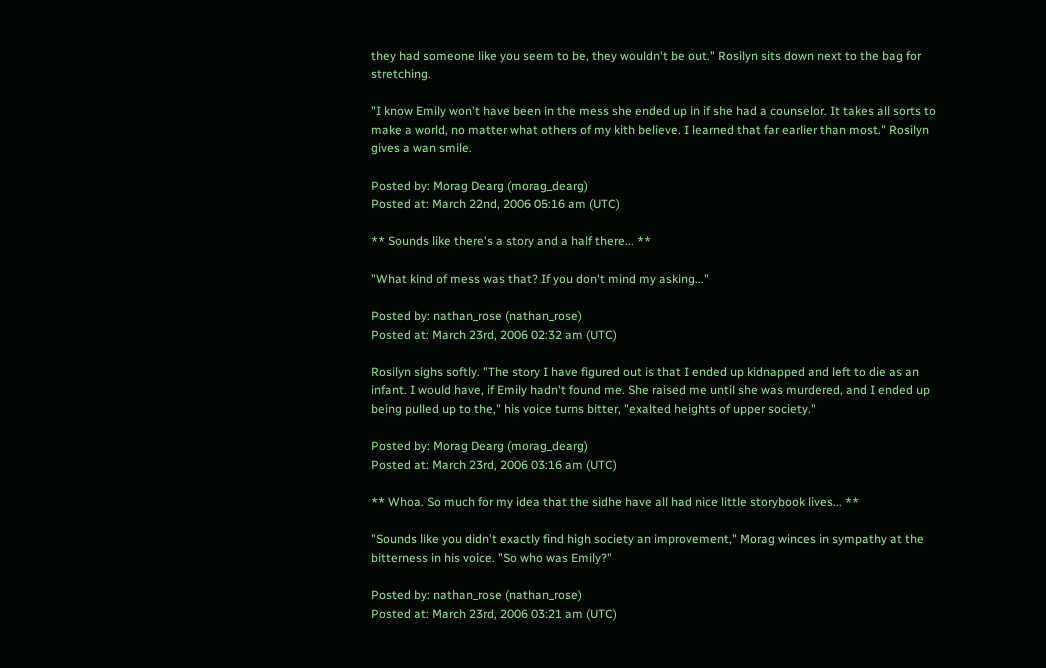they had someone like you seem to be, they wouldn't be out." Rosilyn sits down next to the bag for stretching.

"I know Emily won't have been in the mess she ended up in if she had a counselor. It takes all sorts to make a world, no matter what others of my kith believe. I learned that far earlier than most." Rosilyn gives a wan smile.

Posted by: Morag Dearg (morag_dearg)
Posted at: March 22nd, 2006 05:16 am (UTC)

** Sounds like there's a story and a half there... **

"What kind of mess was that? If you don't mind my asking..."

Posted by: nathan_rose (nathan_rose)
Posted at: March 23rd, 2006 02:32 am (UTC)

Rosilyn sighs softly. "The story I have figured out is that I ended up kidnapped and left to die as an infant. I would have, if Emily hadn't found me. She raised me until she was murdered, and I ended up being pulled up to the," his voice turns bitter, "exalted heights of upper society."

Posted by: Morag Dearg (morag_dearg)
Posted at: March 23rd, 2006 03:16 am (UTC)

** Whoa. So much for my idea that the sidhe have all had nice little storybook lives... **

"Sounds like you didn't exactly find high society an improvement," Morag winces in sympathy at the bitterness in his voice. "So who was Emily?"

Posted by: nathan_rose (nathan_rose)
Posted at: March 23rd, 2006 03:21 am (UTC)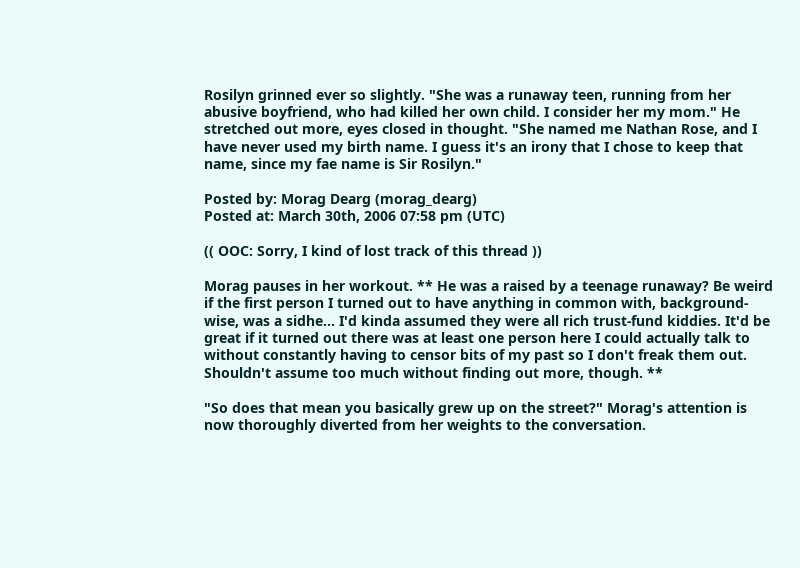Rosilyn grinned ever so slightly. "She was a runaway teen, running from her abusive boyfriend, who had killed her own child. I consider her my mom." He stretched out more, eyes closed in thought. "She named me Nathan Rose, and I have never used my birth name. I guess it's an irony that I chose to keep that name, since my fae name is Sir Rosilyn."

Posted by: Morag Dearg (morag_dearg)
Posted at: March 30th, 2006 07:58 pm (UTC)

(( OOC: Sorry, I kind of lost track of this thread ))

Morag pauses in her workout. ** He was a raised by a teenage runaway? Be weird if the first person I turned out to have anything in common with, background-wise, was a sidhe... I'd kinda assumed they were all rich trust-fund kiddies. It'd be great if it turned out there was at least one person here I could actually talk to without constantly having to censor bits of my past so I don't freak them out. Shouldn't assume too much without finding out more, though. **

"So does that mean you basically grew up on the street?" Morag's attention is now thoroughly diverted from her weights to the conversation.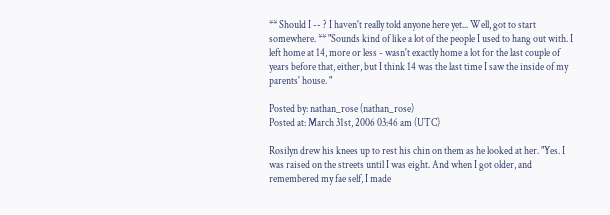** Should I -- ? I haven't really told anyone here yet... Well, got to start somewhere. ** "Sounds kind of like a lot of the people I used to hang out with. I left home at 14, more or less - wasn't exactly home a lot for the last couple of years before that, either, but I think 14 was the last time I saw the inside of my parents' house. "

Posted by: nathan_rose (nathan_rose)
Posted at: March 31st, 2006 03:46 am (UTC)

Rosilyn drew his knees up to rest his chin on them as he looked at her. "Yes. I was raised on the streets until I was eight. And when I got older, and remembered my fae self, I made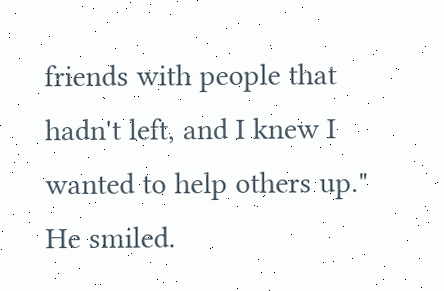friends with people that hadn't left, and I knew I wanted to help others up." He smiled.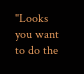"Looks you want to do the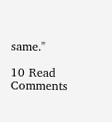same."

10 Read Comments